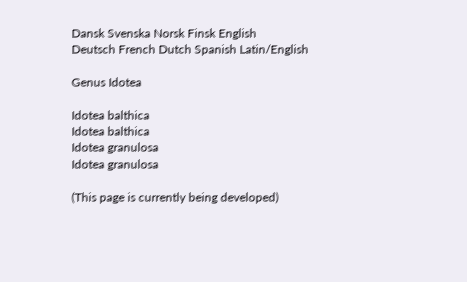Dansk Svenska Norsk Finsk English
Deutsch French Dutch Spanish Latin/English

Genus Idotea

Idotea balthica
Idotea balthica
Idotea granulosa
Idotea granulosa

(This page is currently being developed)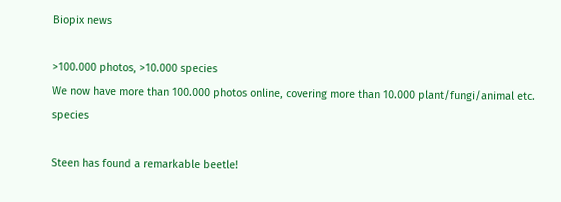Biopix news

>100.000 photos, >10.000 species
We now have more than 100.000 photos online, covering more than 10.000 plant/fungi/animal etc. species

Steen has found a remarkable beetle!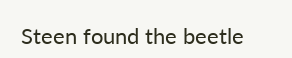Steen found the beetle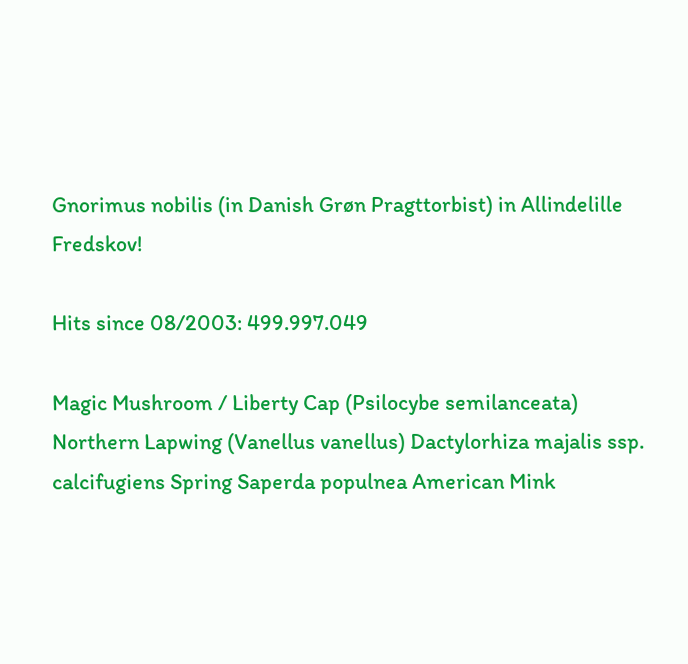Gnorimus nobilis (in Danish Grøn Pragttorbist) in Allindelille Fredskov!

Hits since 08/2003: 499.997.049

Magic Mushroom / Liberty Cap (Psilocybe semilanceata) Northern Lapwing (Vanellus vanellus) Dactylorhiza majalis ssp. calcifugiens Spring Saperda populnea American Mink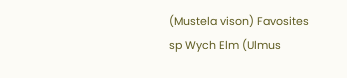(Mustela vison) Favosites sp Wych Elm (Ulmus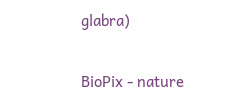glabra)


BioPix - nature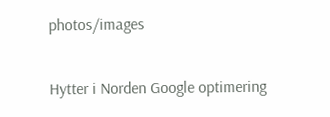photos/images

Hytter i Norden Google optimering